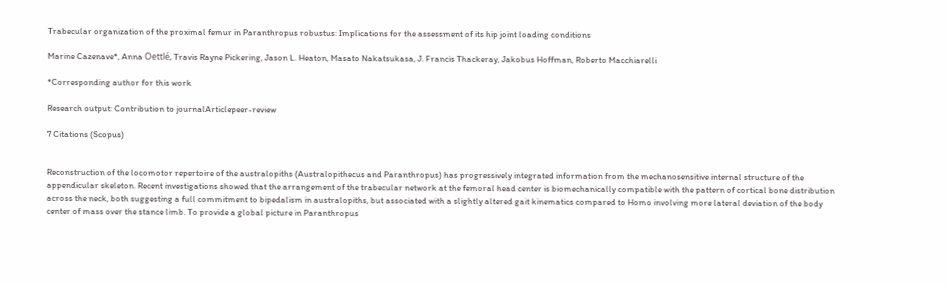Trabecular organization of the proximal femur in Paranthropus robustus: Implications for the assessment of its hip joint loading conditions

Marine Cazenave*, Anna Oettlé, Travis Rayne Pickering, Jason L. Heaton, Masato Nakatsukasa, J. Francis Thackeray, Jakobus Hoffman, Roberto Macchiarelli

*Corresponding author for this work

Research output: Contribution to journalArticlepeer-review

7 Citations (Scopus)


Reconstruction of the locomotor repertoire of the australopiths (Australopithecus and Paranthropus) has progressively integrated information from the mechanosensitive internal structure of the appendicular skeleton. Recent investigations showed that the arrangement of the trabecular network at the femoral head center is biomechanically compatible with the pattern of cortical bone distribution across the neck, both suggesting a full commitment to bipedalism in australopiths, but associated with a slightly altered gait kinematics compared to Homo involving more lateral deviation of the body center of mass over the stance limb. To provide a global picture in Paranthropus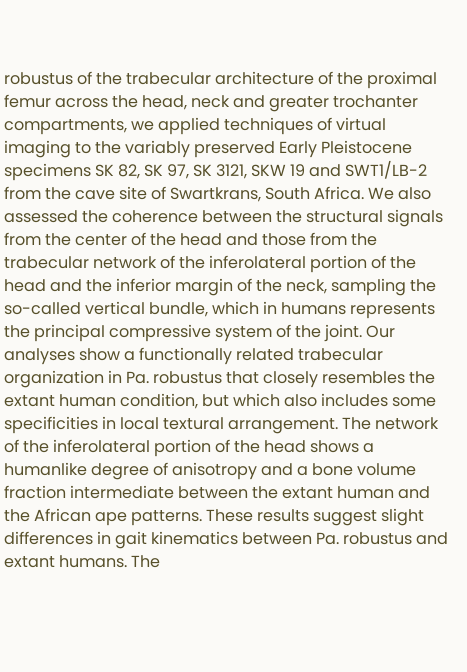robustus of the trabecular architecture of the proximal femur across the head, neck and greater trochanter compartments, we applied techniques of virtual imaging to the variably preserved Early Pleistocene specimens SK 82, SK 97, SK 3121, SKW 19 and SWT1/LB-2 from the cave site of Swartkrans, South Africa. We also assessed the coherence between the structural signals from the center of the head and those from the trabecular network of the inferolateral portion of the head and the inferior margin of the neck, sampling the so-called vertical bundle, which in humans represents the principal compressive system of the joint. Our analyses show a functionally related trabecular organization in Pa. robustus that closely resembles the extant human condition, but which also includes some specificities in local textural arrangement. The network of the inferolateral portion of the head shows a humanlike degree of anisotropy and a bone volume fraction intermediate between the extant human and the African ape patterns. These results suggest slight differences in gait kinematics between Pa. robustus and extant humans. The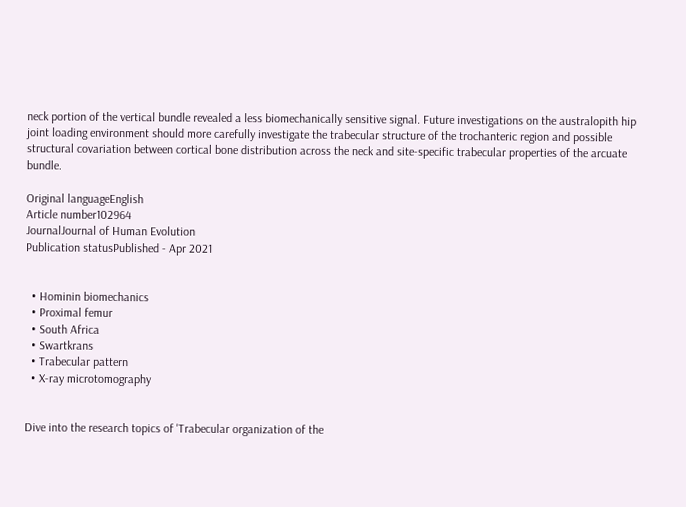neck portion of the vertical bundle revealed a less biomechanically sensitive signal. Future investigations on the australopith hip joint loading environment should more carefully investigate the trabecular structure of the trochanteric region and possible structural covariation between cortical bone distribution across the neck and site-specific trabecular properties of the arcuate bundle.

Original languageEnglish
Article number102964
JournalJournal of Human Evolution
Publication statusPublished - Apr 2021


  • Hominin biomechanics
  • Proximal femur
  • South Africa
  • Swartkrans
  • Trabecular pattern
  • X-ray microtomography


Dive into the research topics of 'Trabecular organization of the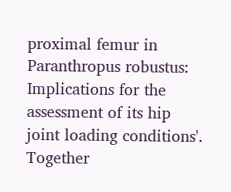proximal femur in Paranthropus robustus: Implications for the assessment of its hip joint loading conditions'. Together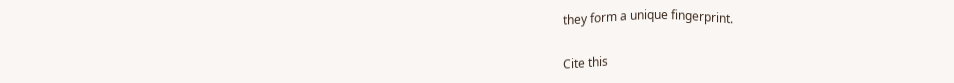they form a unique fingerprint.

Cite this